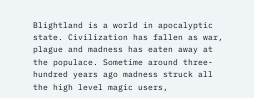Blightland is a world in apocalyptic state. Civilization has fallen as war, plague and madness has eaten away at the populace. Sometime around three-hundred years ago madness struck all the high level magic users,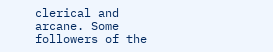clerical and arcane. Some followers of the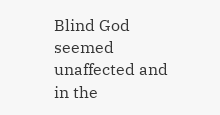Blind God seemed unaffected and in the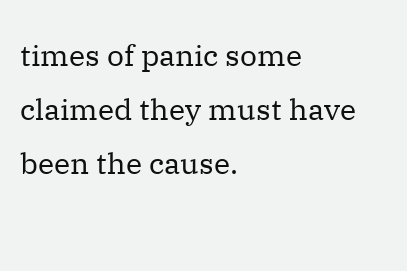times of panic some claimed they must have been the cause.